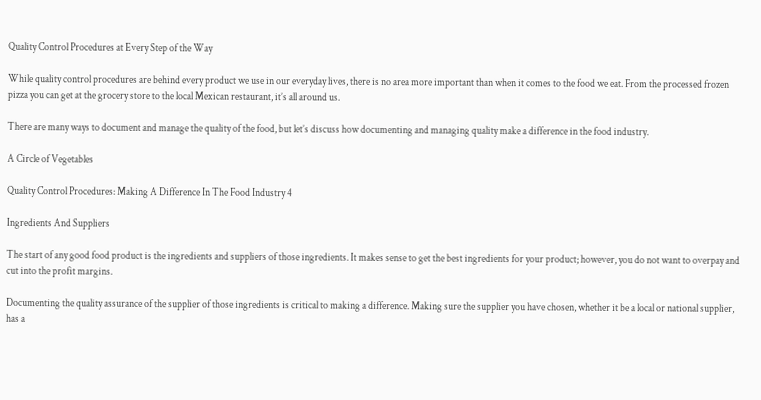Quality Control Procedures at Every Step of the Way

While quality control procedures are behind every product we use in our everyday lives, there is no area more important than when it comes to the food we eat. From the processed frozen pizza you can get at the grocery store to the local Mexican restaurant, it’s all around us.

There are many ways to document and manage the quality of the food, but let’s discuss how documenting and managing quality make a difference in the food industry.

A Circle of Vegetables

Quality Control Procedures: Making A Difference In The Food Industry 4

Ingredients And Suppliers

The start of any good food product is the ingredients and suppliers of those ingredients. It makes sense to get the best ingredients for your product; however, you do not want to overpay and cut into the profit margins.

Documenting the quality assurance of the supplier of those ingredients is critical to making a difference. Making sure the supplier you have chosen, whether it be a local or national supplier, has a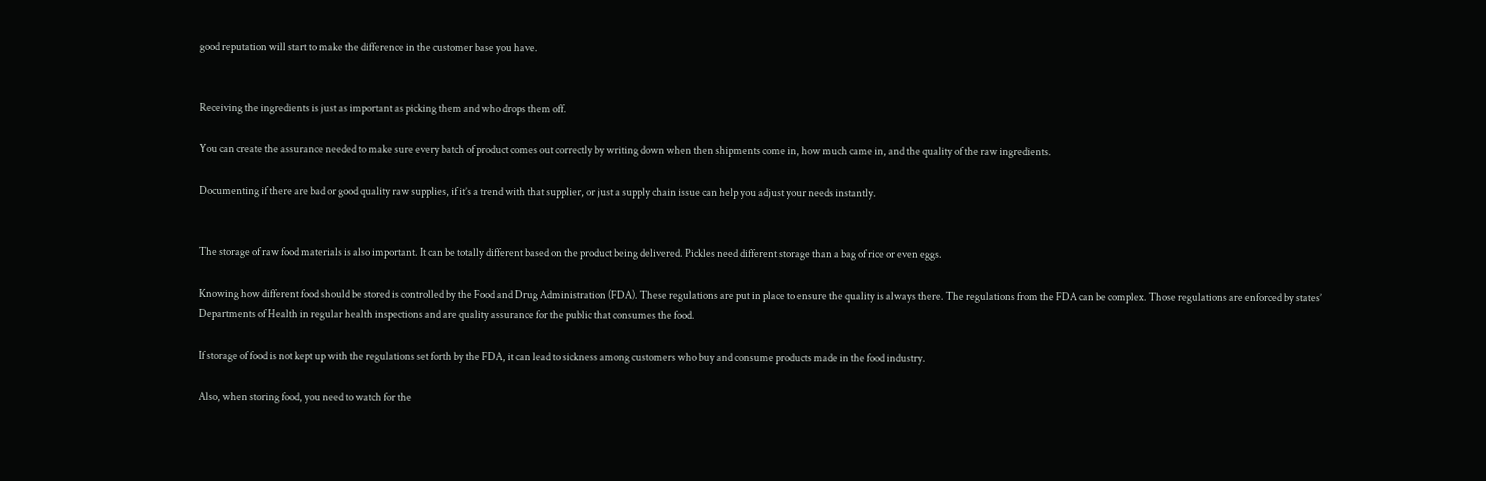good reputation will start to make the difference in the customer base you have.


Receiving the ingredients is just as important as picking them and who drops them off.

You can create the assurance needed to make sure every batch of product comes out correctly by writing down when then shipments come in, how much came in, and the quality of the raw ingredients.

Documenting if there are bad or good quality raw supplies, if it’s a trend with that supplier, or just a supply chain issue can help you adjust your needs instantly.


The storage of raw food materials is also important. It can be totally different based on the product being delivered. Pickles need different storage than a bag of rice or even eggs.

Knowing how different food should be stored is controlled by the Food and Drug Administration (FDA). These regulations are put in place to ensure the quality is always there. The regulations from the FDA can be complex. Those regulations are enforced by states’ Departments of Health in regular health inspections and are quality assurance for the public that consumes the food.

If storage of food is not kept up with the regulations set forth by the FDA, it can lead to sickness among customers who buy and consume products made in the food industry.

Also, when storing food, you need to watch for the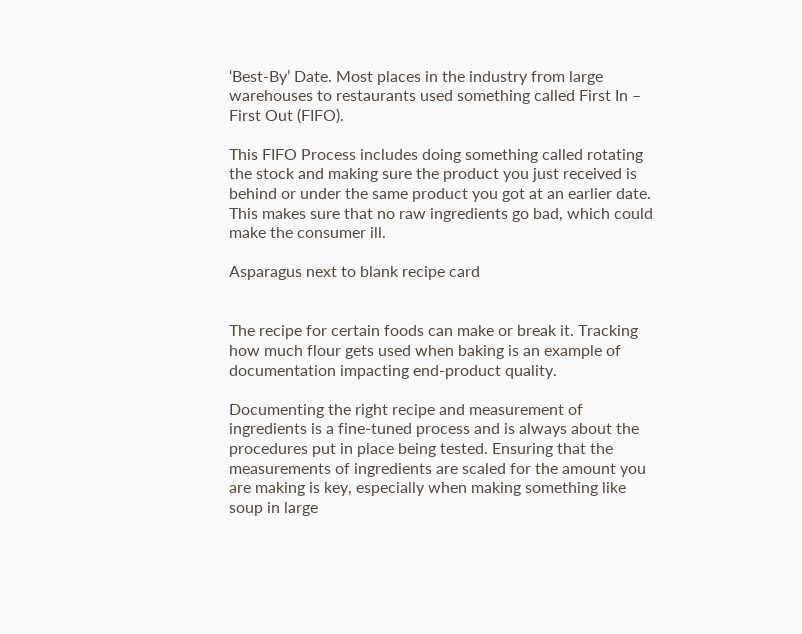‘Best-By’ Date. Most places in the industry from large warehouses to restaurants used something called First In – First Out (FIFO).

This FIFO Process includes doing something called rotating the stock and making sure the product you just received is behind or under the same product you got at an earlier date. This makes sure that no raw ingredients go bad, which could make the consumer ill.

Asparagus next to blank recipe card


The recipe for certain foods can make or break it. Tracking how much flour gets used when baking is an example of documentation impacting end-product quality.

Documenting the right recipe and measurement of ingredients is a fine-tuned process and is always about the procedures put in place being tested. Ensuring that the measurements of ingredients are scaled for the amount you are making is key, especially when making something like soup in large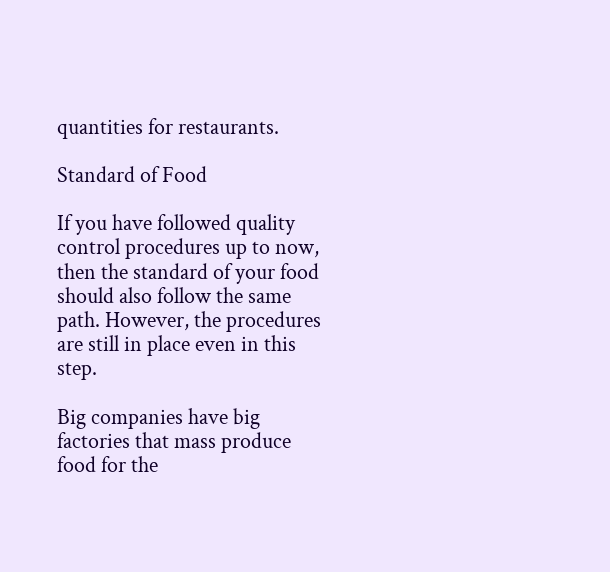quantities for restaurants.

Standard of Food

If you have followed quality control procedures up to now, then the standard of your food should also follow the same path. However, the procedures are still in place even in this step.

Big companies have big factories that mass produce food for the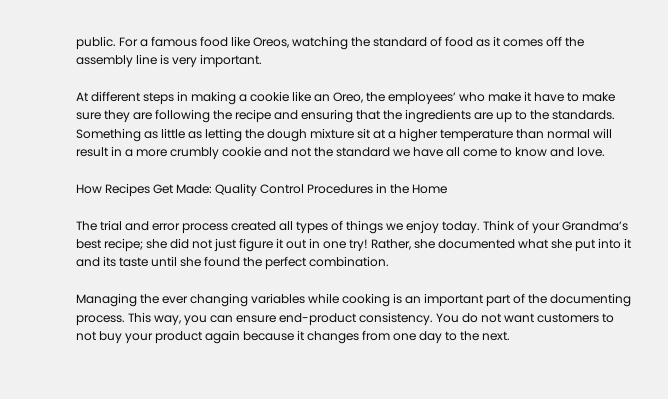public. For a famous food like Oreos, watching the standard of food as it comes off the assembly line is very important.

At different steps in making a cookie like an Oreo, the employees’ who make it have to make sure they are following the recipe and ensuring that the ingredients are up to the standards. Something as little as letting the dough mixture sit at a higher temperature than normal will result in a more crumbly cookie and not the standard we have all come to know and love.

How Recipes Get Made: Quality Control Procedures in the Home

The trial and error process created all types of things we enjoy today. Think of your Grandma’s best recipe; she did not just figure it out in one try! Rather, she documented what she put into it and its taste until she found the perfect combination.

Managing the ever changing variables while cooking is an important part of the documenting process. This way, you can ensure end-product consistency. You do not want customers to not buy your product again because it changes from one day to the next.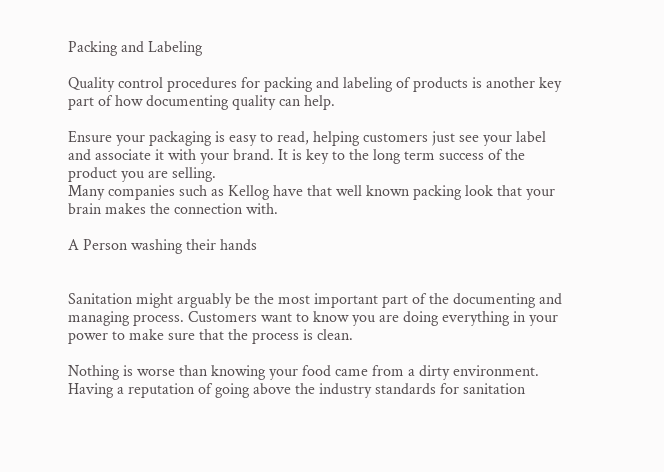Packing and Labeling

Quality control procedures for packing and labeling of products is another key part of how documenting quality can help.

Ensure your packaging is easy to read, helping customers just see your label and associate it with your brand. It is key to the long term success of the product you are selling.
Many companies such as Kellog have that well known packing look that your brain makes the connection with.

A Person washing their hands


Sanitation might arguably be the most important part of the documenting and managing process. Customers want to know you are doing everything in your power to make sure that the process is clean.

Nothing is worse than knowing your food came from a dirty environment. Having a reputation of going above the industry standards for sanitation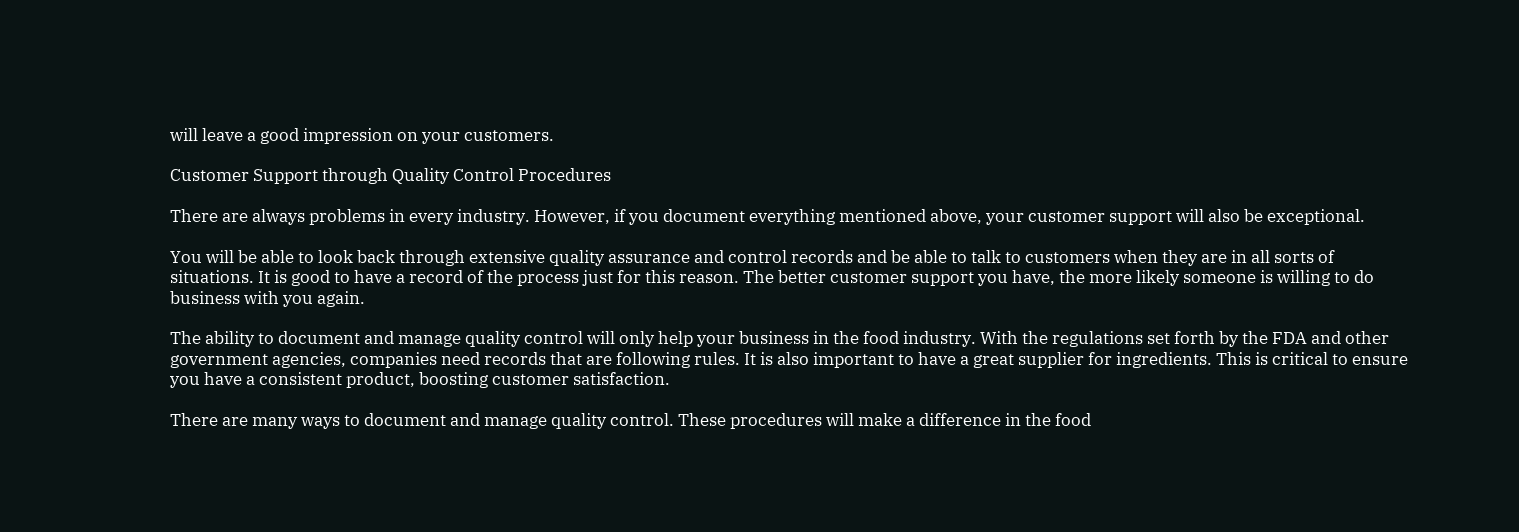will leave a good impression on your customers.

Customer Support through Quality Control Procedures

There are always problems in every industry. However, if you document everything mentioned above, your customer support will also be exceptional.

You will be able to look back through extensive quality assurance and control records and be able to talk to customers when they are in all sorts of situations. It is good to have a record of the process just for this reason. The better customer support you have, the more likely someone is willing to do business with you again.

The ability to document and manage quality control will only help your business in the food industry. With the regulations set forth by the FDA and other government agencies, companies need records that are following rules. It is also important to have a great supplier for ingredients. This is critical to ensure you have a consistent product, boosting customer satisfaction.

There are many ways to document and manage quality control. These procedures will make a difference in the food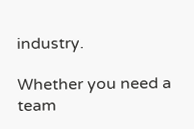industry.

Whether you need a team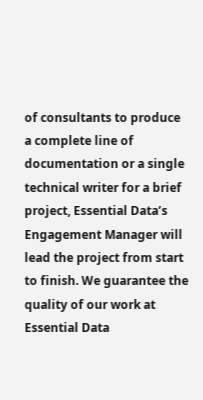of consultants to produce a complete line of documentation or a single technical writer for a brief project, Essential Data’s Engagement Manager will lead the project from start to finish. We guarantee the quality of our work at Essential Data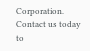Corporation. Contact us today to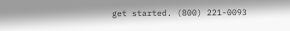get started. (800) 221-0093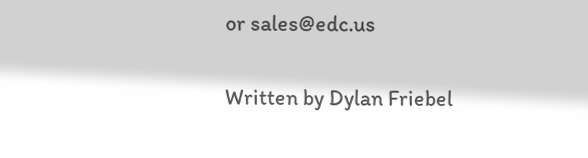or sales@edc.us

Written by Dylan Friebel